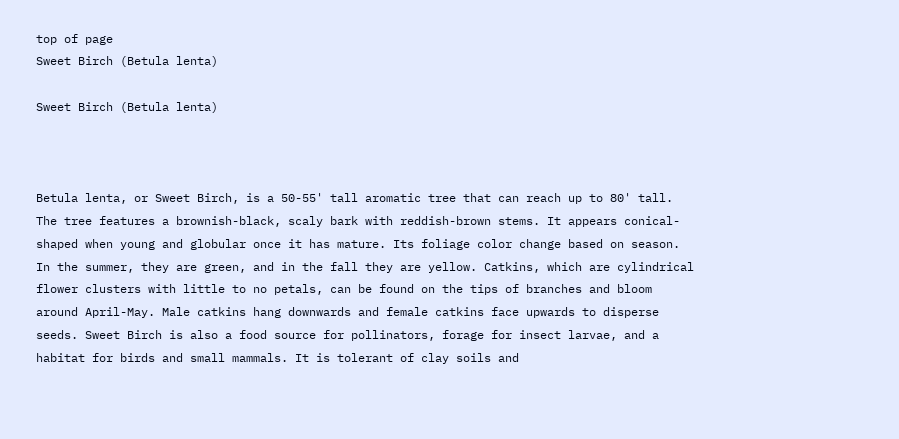top of page
Sweet Birch (Betula lenta)

Sweet Birch (Betula lenta)



Betula lenta, or Sweet Birch, is a 50-55' tall aromatic tree that can reach up to 80' tall. The tree features a brownish-black, scaly bark with reddish-brown stems. It appears conical-shaped when young and globular once it has mature. Its foliage color change based on season. In the summer, they are green, and in the fall they are yellow. Catkins, which are cylindrical flower clusters with little to no petals, can be found on the tips of branches and bloom around April-May. Male catkins hang downwards and female catkins face upwards to disperse seeds. Sweet Birch is also a food source for pollinators, forage for insect larvae, and a habitat for birds and small mammals. It is tolerant of clay soils and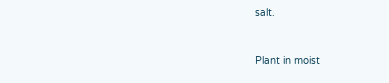salt.



Plant in moist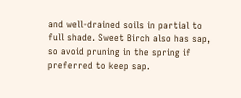and well-drained soils in partial to full shade. Sweet Birch also has sap, so avoid pruning in the spring if preferred to keep sap.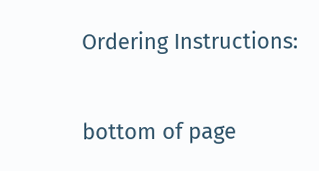Ordering Instructions:

bottom of page